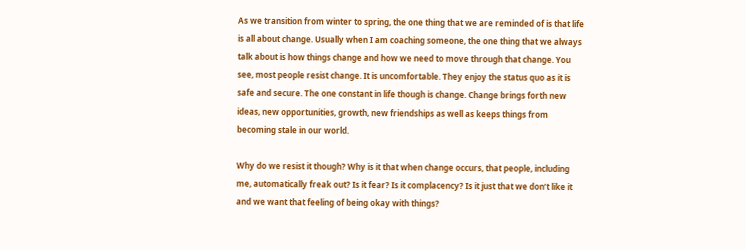As we transition from winter to spring, the one thing that we are reminded of is that life is all about change. Usually when I am coaching someone, the one thing that we always talk about is how things change and how we need to move through that change. You see, most people resist change. It is uncomfortable. They enjoy the status quo as it is safe and secure. The one constant in life though is change. Change brings forth new ideas, new opportunities, growth, new friendships as well as keeps things from becoming stale in our world.

Why do we resist it though? Why is it that when change occurs, that people, including me, automatically freak out? Is it fear? Is it complacency? Is it just that we don’t like it and we want that feeling of being okay with things?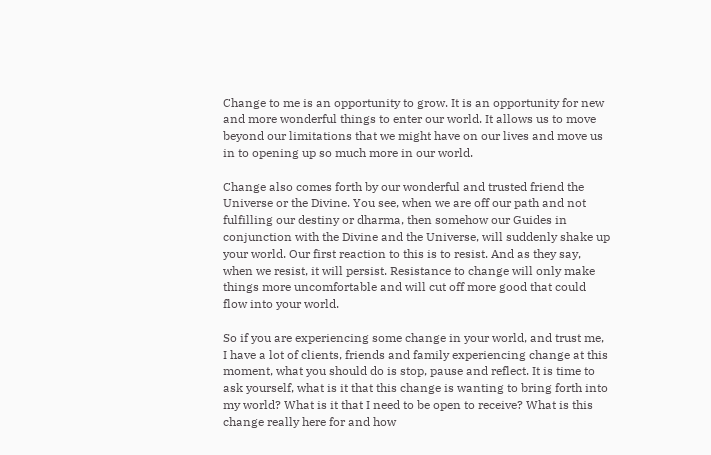Change to me is an opportunity to grow. It is an opportunity for new and more wonderful things to enter our world. It allows us to move beyond our limitations that we might have on our lives and move us in to opening up so much more in our world.

Change also comes forth by our wonderful and trusted friend the Universe or the Divine. You see, when we are off our path and not fulfilling our destiny or dharma, then somehow our Guides in conjunction with the Divine and the Universe, will suddenly shake up your world. Our first reaction to this is to resist. And as they say, when we resist, it will persist. Resistance to change will only make things more uncomfortable and will cut off more good that could flow into your world.

So if you are experiencing some change in your world, and trust me, I have a lot of clients, friends and family experiencing change at this moment, what you should do is stop, pause and reflect. It is time to ask yourself, what is it that this change is wanting to bring forth into my world? What is it that I need to be open to receive? What is this change really here for and how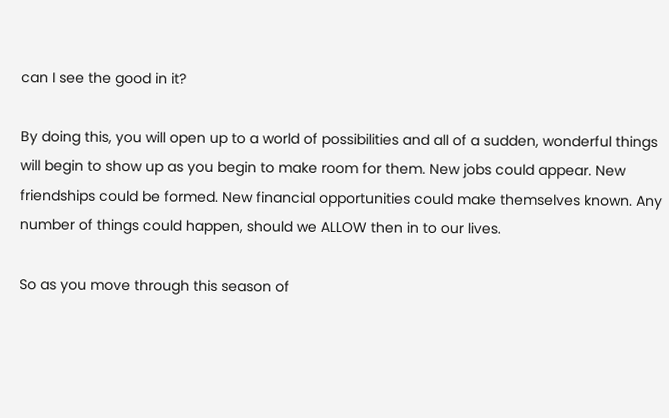can I see the good in it?

By doing this, you will open up to a world of possibilities and all of a sudden, wonderful things will begin to show up as you begin to make room for them. New jobs could appear. New friendships could be formed. New financial opportunities could make themselves known. Any number of things could happen, should we ALLOW then in to our lives.

So as you move through this season of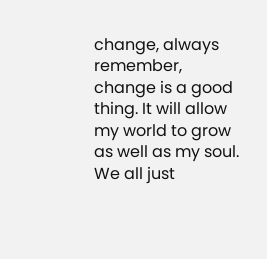change, always remember, change is a good thing. It will allow my world to grow as well as my soul. We all just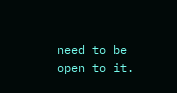need to be open to it.